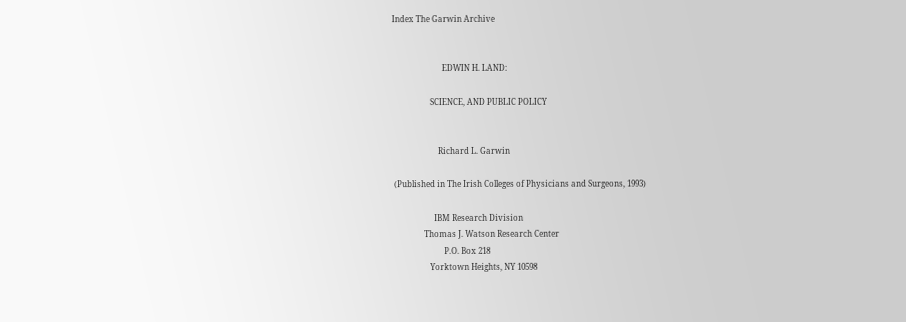Index The Garwin Archive


                         EDWIN H. LAND:

                   SCIENCE, AND PUBLIC POLICY


                       Richard L. Garwin

 (Published in The Irish Colleges of Physicians and Surgeons, 1993)

                     IBM Research Division
                Thomas J. Watson Research Center
                          P.O. Box 218
                   Yorktown Heights, NY 10598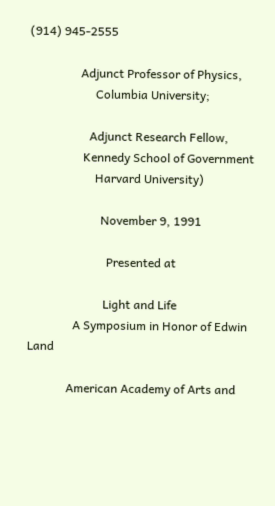(914) 945-2555

                 Adjunct Professor of Physics,
                      Columbia University;

                    Adjunct Research Fellow,
                  Kennedy School of Government
                      Harvard University)

                        November 9, 1991

                          Presented at

                         Light and Life
               A Symposium in Honor of Edwin Land

             American Academy of Arts and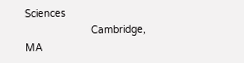Sciences
                      Cambridge, MA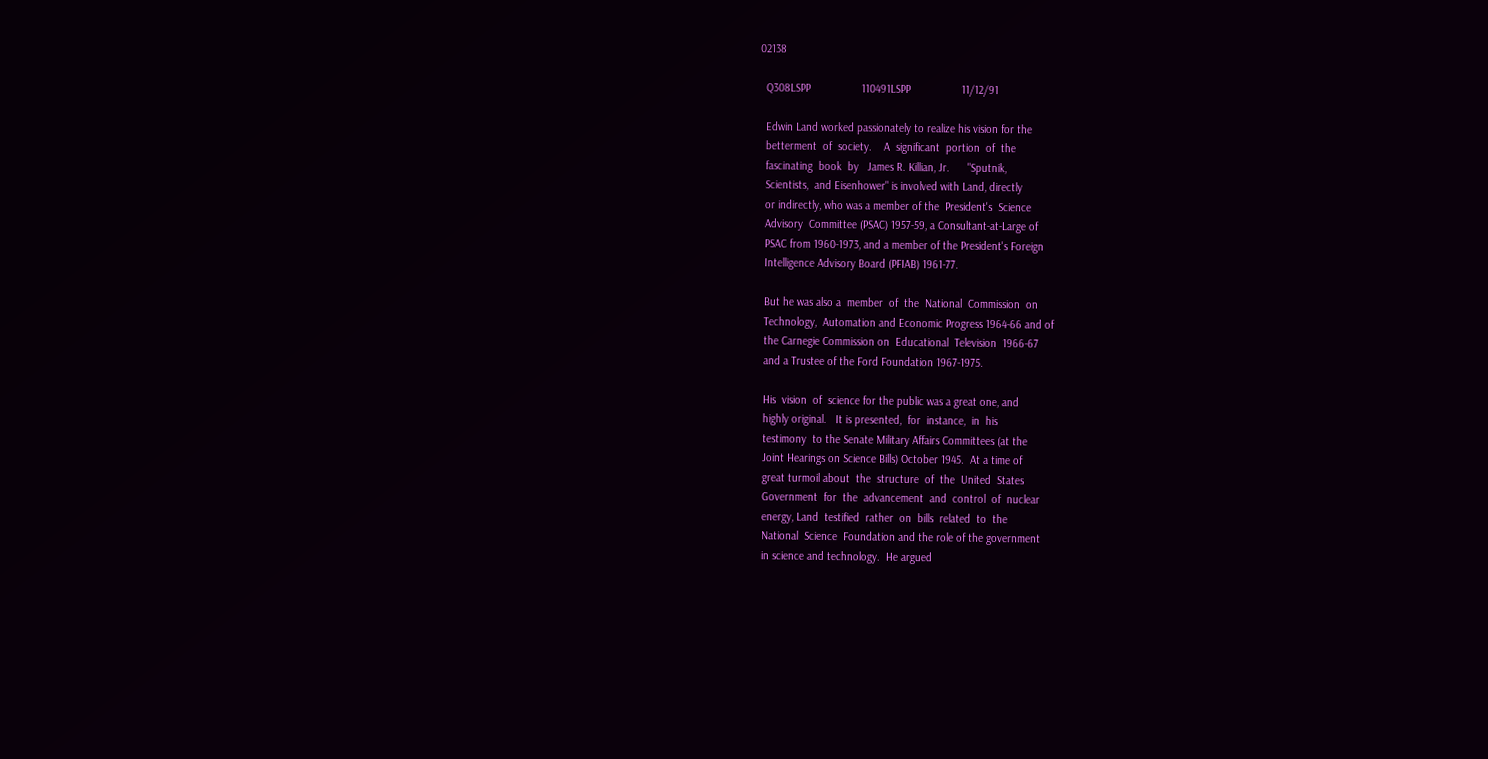02138

  Q308LSPP                 110491LSPP                 11/12/91

  Edwin Land worked passionately to realize his vision for the
  betterment  of  society.    A  significant  portion  of  the
  fascinating  book  by   James R. Killian, Jr.      "Sputnik,
  Scientists,  and Eisenhower" is involved with Land, directly
  or indirectly, who was a member of the  President's  Science
  Advisory  Committee (PSAC) 1957-59, a Consultant-at-Large of
  PSAC from 1960-1973, and a member of the President's Foreign
  Intelligence Advisory Board (PFIAB) 1961-77.

  But he was also a  member  of  the  National  Commission  on
  Technology,  Automation and Economic Progress 1964-66 and of
  the Carnegie Commission on  Educational  Television  1966-67
  and a Trustee of the Ford Foundation 1967-1975.

  His  vision  of  science for the public was a great one, and
  highly original.   It is presented,  for  instance,  in  his
  testimony  to the Senate Military Affairs Committees (at the
  Joint Hearings on Science Bills) October 1945.  At a time of
  great turmoil about  the  structure  of  the  United  States
  Government  for  the  advancement  and  control  of  nuclear
  energy, Land  testified  rather  on  bills  related  to  the
  National  Science  Foundation and the role of the government
  in science and technology.  He argued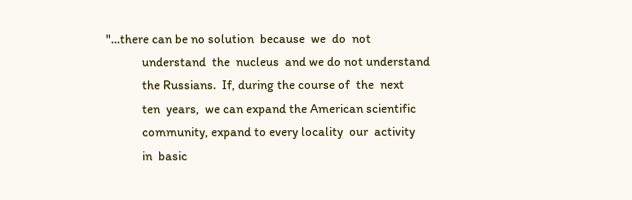"...there can be no solution  because  we  do  not
            understand  the  nucleus  and we do not understand
            the Russians.  If, during the course of  the  next
            ten  years,  we can expand the American scientific
            community, expand to every locality  our  activity
            in  basic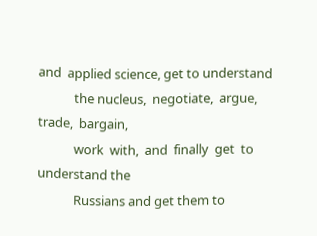and  applied science, get to understand
            the nucleus,  negotiate,  argue,  trade,  bargain,
            work  with,  and  finally  get  to  understand the
            Russians and get them to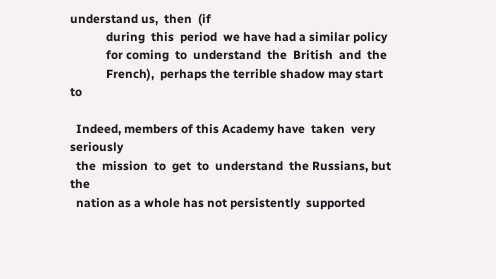understand us,  then  (if
            during  this  period  we have had a similar policy
            for coming  to  understand  the  British  and  the
            French),  perhaps the terrible shadow may start to

  Indeed, members of this Academy have  taken  very  seriously
  the  mission  to  get  to  understand  the Russians, but the
  nation as a whole has not persistently  supported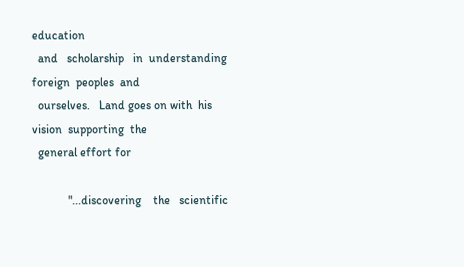education
  and   scholarship   in  understanding  foreign  peoples  and
  ourselves.   Land goes on with  his  vision  supporting  the
  general effort for

            "...discovering    the   scientific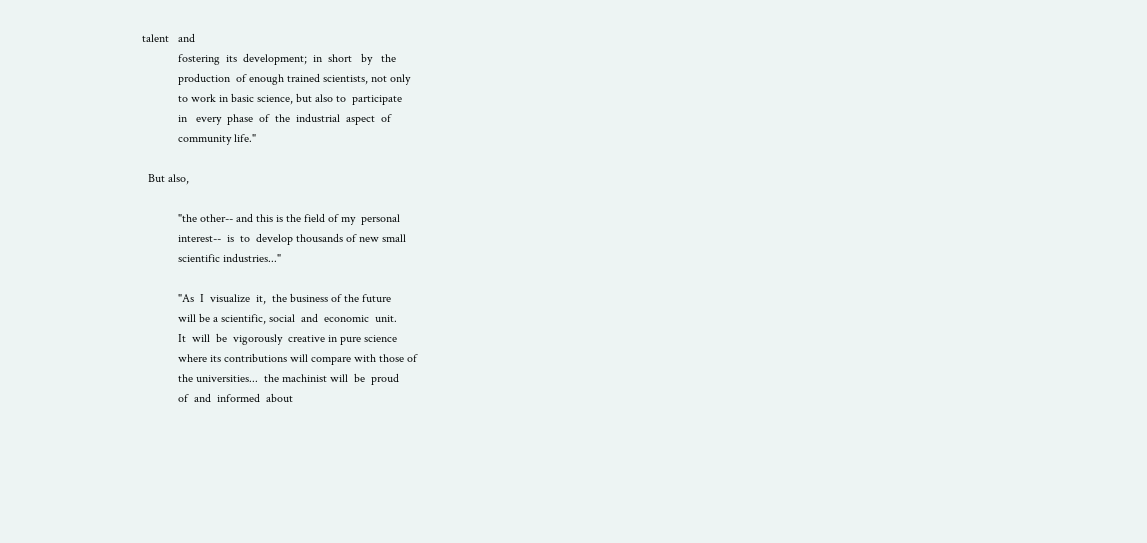talent   and
            fostering  its  development;  in  short   by   the
            production  of enough trained scientists, not only
            to work in basic science, but also to  participate
            in   every  phase  of  the  industrial  aspect  of
            community life."

  But also,

            "the other-- and this is the field of my  personal
            interest--  is  to  develop thousands of new small
            scientific industries..."

            "As  I  visualize  it,  the business of the future
            will be a scientific, social  and  economic  unit.
            It  will  be  vigorously  creative in pure science
            where its contributions will compare with those of
            the universities...  the machinist will  be  proud
            of  and  informed  about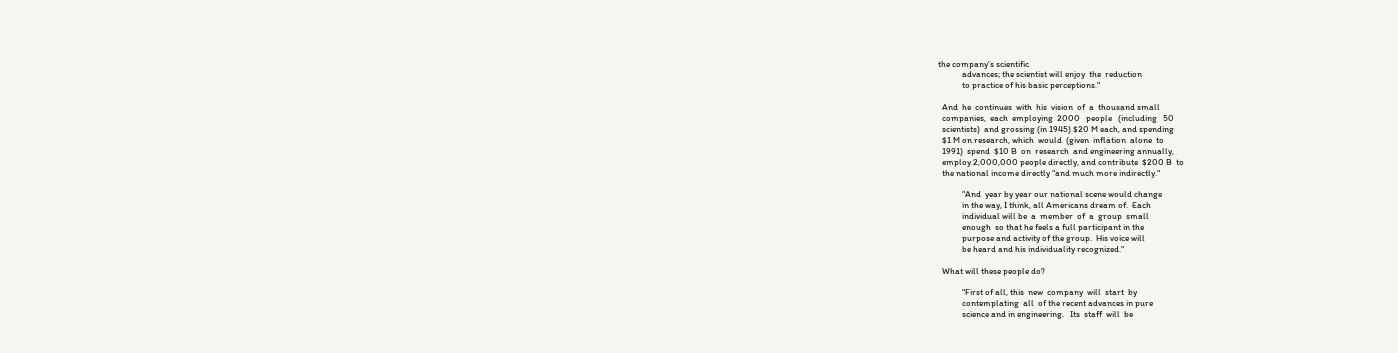the company's scientific
            advances; the scientist will enjoy  the  reduction
            to practice of his basic perceptions."

  And  he  continues  with  his  vision  of  a  thousand small
  companies,  each  employing  2000   people   (including   50
  scientists)  and grossing (in 1945) $20 M each, and spending
  $1 M on research, which  would  (given  inflation  alone  to
  1991)  spend  $10 B  on  research  and engineering annually,
  employ 2,000,000 people directly, and contribute  $200 B  to
  the national income directly "and much more indirectly."

            "And  year by year our national scene would change
            in the way, I think, all Americans dream of.  Each
            individual will be  a  member  of  a  group  small
            enough  so that he feels a full participant in the
            purpose and activity of the group.  His voice will
            be heard and his individuality recognized."

  What will these people do?

            "First of all, this  new  company  will  start  by
            contemplating  all  of the recent advances in pure
            science and in engineering.   Its  staff  will  be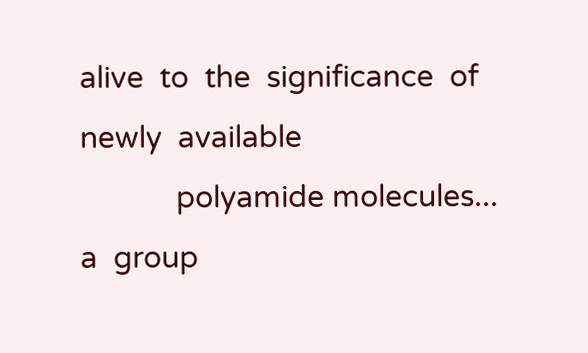alive  to  the  significance  of  newly  available
            polyamide molecules...   a  group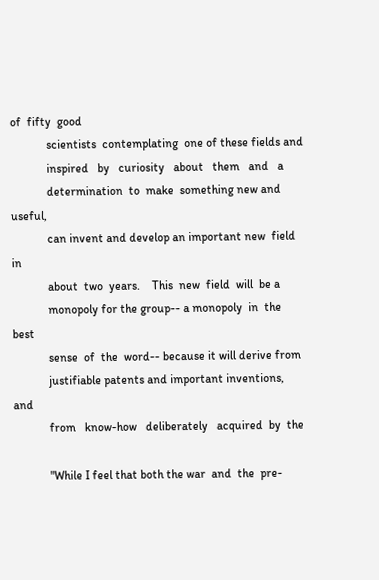of  fifty  good
            scientists  contemplating  one of these fields and
            inspired   by   curiosity   about   them   and   a
            determination  to  make  something new and useful,
            can invent and develop an important new  field  in
            about  two  years.    This  new  field  will  be a
            monopoly for the group-- a monopoly  in  the  best
            sense  of  the  word-- because it will derive from
            justifiable patents and important inventions,  and
            from   know-how   deliberately   acquired  by  the

            "While I feel that both the war  and  the  pre-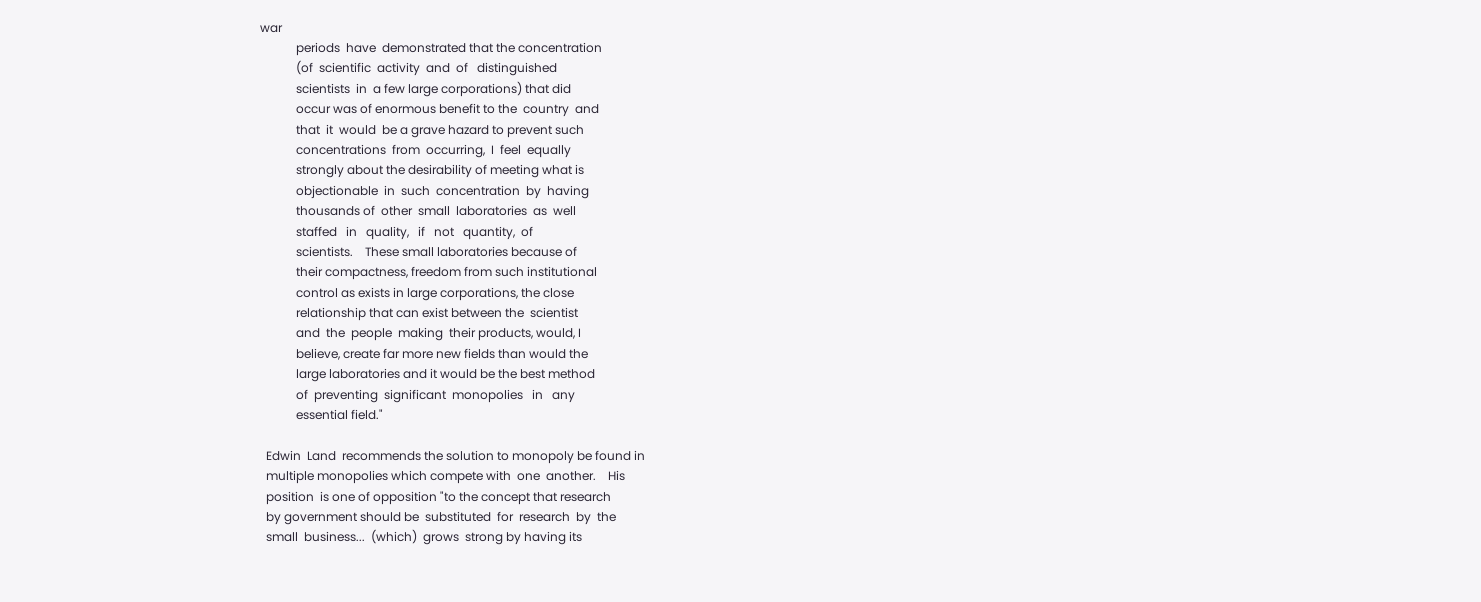war
            periods  have  demonstrated that the concentration
            (of  scientific  activity  and  of   distinguished
            scientists  in  a few large corporations) that did
            occur was of enormous benefit to the  country  and
            that  it  would  be a grave hazard to prevent such
            concentrations  from  occurring,  I  feel  equally
            strongly about the desirability of meeting what is
            objectionable  in  such  concentration  by  having
            thousands of  other  small  laboratories  as  well
            staffed   in   quality,   if   not   quantity,  of
            scientists.    These small laboratories because of
            their compactness, freedom from such institutional
            control as exists in large corporations, the close
            relationship that can exist between the  scientist
            and  the  people  making  their products, would, I
            believe, create far more new fields than would the
            large laboratories and it would be the best method
            of  preventing  significant  monopolies   in   any
            essential field."

  Edwin  Land  recommends the solution to monopoly be found in
  multiple monopolies which compete with  one  another.    His
  position  is one of opposition "to the concept that research
  by government should be  substituted  for  research  by  the
  small  business...  (which)  grows  strong by having its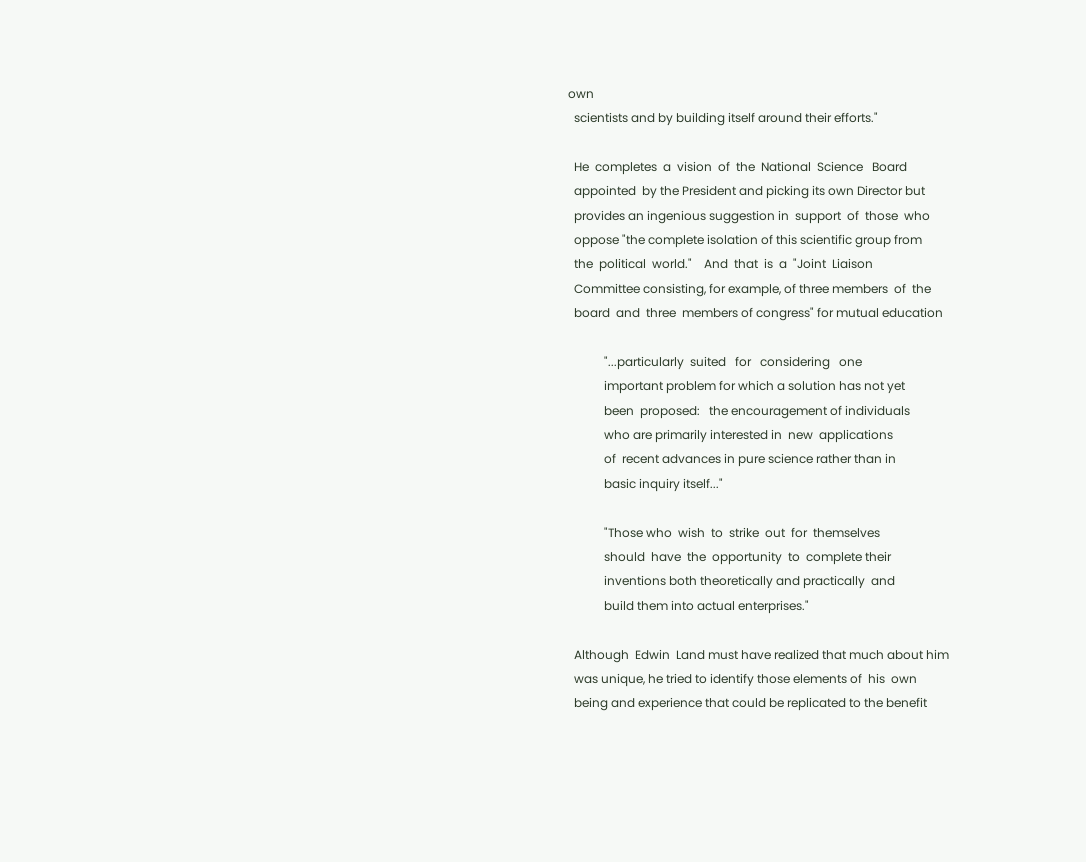own
  scientists and by building itself around their efforts."

  He  completes  a  vision  of  the  National  Science   Board
  appointed  by the President and picking its own Director but
  provides an ingenious suggestion in  support  of  those  who
  oppose "the complete isolation of this scientific group from
  the  political  world."    And  that  is  a  "Joint  Liaison
  Committee consisting, for example, of three members  of  the
  board  and  three  members of congress" for mutual education

            "...particularly  suited   for   considering   one
            important problem for which a solution has not yet
            been  proposed:   the encouragement of individuals
            who are primarily interested in  new  applications
            of  recent advances in pure science rather than in
            basic inquiry itself..."

            "Those who  wish  to  strike  out  for  themselves
            should  have  the  opportunity  to  complete their
            inventions both theoretically and practically  and
            build them into actual enterprises."

  Although  Edwin  Land must have realized that much about him
  was unique, he tried to identify those elements of  his  own
  being and experience that could be replicated to the benefit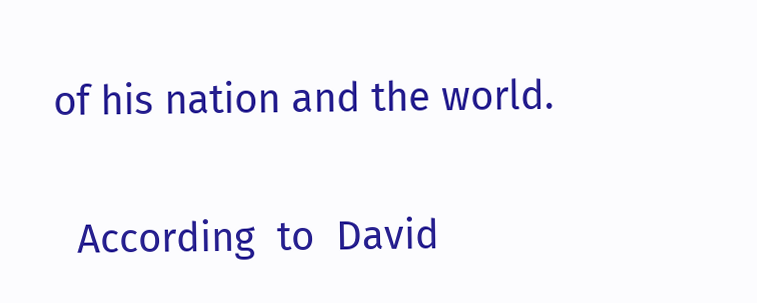of his nation and the world.

  According  to  David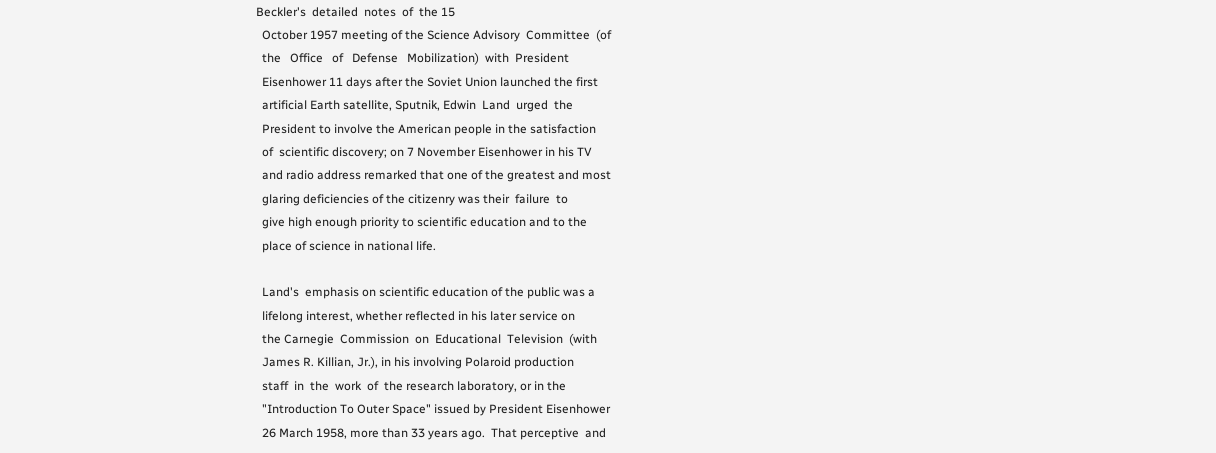Beckler's  detailed  notes  of  the 15
  October 1957 meeting of the Science Advisory  Committee  (of
  the   Office   of   Defense   Mobilization)  with  President
  Eisenhower 11 days after the Soviet Union launched the first
  artificial Earth satellite, Sputnik, Edwin  Land  urged  the
  President to involve the American people in the satisfaction
  of  scientific discovery; on 7 November Eisenhower in his TV
  and radio address remarked that one of the greatest and most
  glaring deficiencies of the citizenry was their  failure  to
  give high enough priority to scientific education and to the
  place of science in national life.

  Land's  emphasis on scientific education of the public was a
  lifelong interest, whether reflected in his later service on
  the Carnegie  Commission  on  Educational  Television  (with
  James R. Killian, Jr.), in his involving Polaroid production
  staff  in  the  work  of  the research laboratory, or in the
  "Introduction To Outer Space" issued by President Eisenhower
  26 March 1958, more than 33 years ago.  That perceptive  and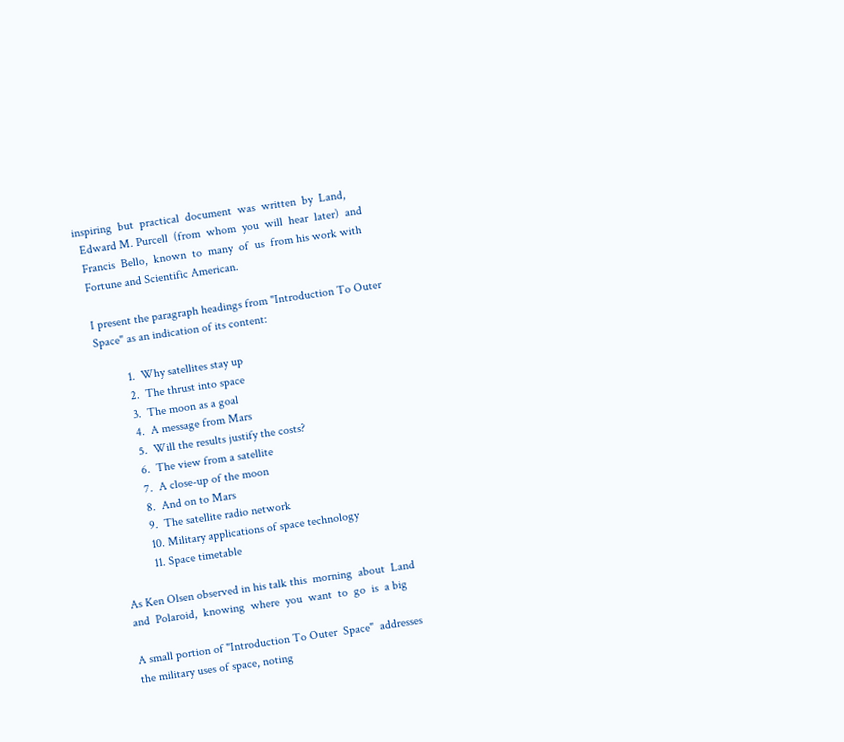inspiring  but  practical  document  was  written  by  Land,
  Edward M. Purcell  (from  whom  you  will  hear  later)  and
  Francis  Bello,  known  to  many  of  us  from his work with
  Fortune and Scientific American.

  I present the paragraph headings from "Introduction To Outer
  Space" as an indication of its content:

            1.  Why satellites stay up
            2.  The thrust into space
            3.  The moon as a goal
            4.  A message from Mars
            5.  Will the results justify the costs?
            6.  The view from a satellite
            7.  A close-up of the moon
            8.  And on to Mars
            9.  The satellite radio network
            10. Military applications of space technology
            11. Space timetable

  As Ken Olsen observed in his talk this  morning  about  Land
  and  Polaroid,  knowing  where  you  want  to  go  is  a big

  A small portion of "Introduction To Outer  Space"  addresses
  the military uses of space, noting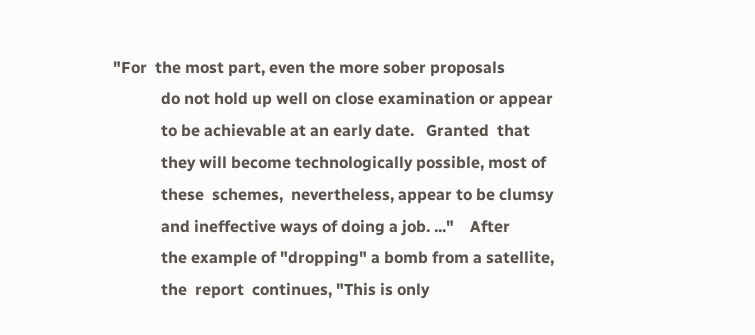"For  the most part, even the more sober proposals
            do not hold up well on close examination or appear
            to be achievable at an early date.   Granted  that
            they will become technologically possible, most of
            these  schemes,  nevertheless, appear to be clumsy
            and ineffective ways of doing a job. ..."    After
            the example of "dropping" a bomb from a satellite,
            the  report  continues, "This is only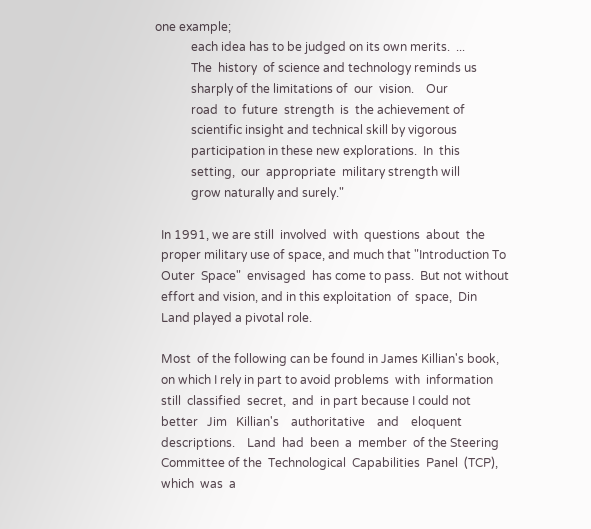one example;
            each idea has to be judged on its own merits.  ...
            The  history  of science and technology reminds us
            sharply of the limitations of  our  vision.    Our
            road  to  future  strength  is  the achievement of
            scientific insight and technical skill by vigorous
            participation in these new explorations.  In  this
            setting,  our  appropriate  military strength will
            grow naturally and surely."

  In 1991, we are still  involved  with  questions  about  the
  proper military use of space, and much that "Introduction To
  Outer  Space"  envisaged  has come to pass.  But not without
  effort and vision, and in this exploitation  of  space,  Din
  Land played a pivotal role.

  Most  of the following can be found in James Killian's book,
  on which I rely in part to avoid problems  with  information
  still  classified  secret,  and  in part because I could not
  better   Jim   Killian's    authoritative    and    eloquent
  descriptions.    Land  had  been  a  member  of the Steering
  Committee of the  Technological  Capabilities  Panel  (TCP),
  which  was  a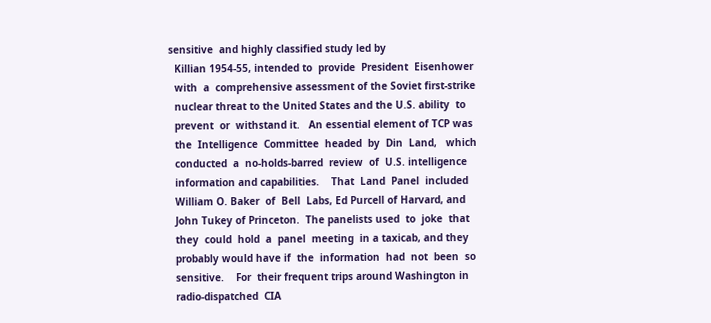sensitive  and highly classified study led by
  Killian 1954-55, intended to  provide  President  Eisenhower
  with  a  comprehensive assessment of the Soviet first-strike
  nuclear threat to the United States and the U.S. ability  to
  prevent  or  withstand it.   An essential element of TCP was
  the  Intelligence  Committee  headed  by  Din  Land,   which
  conducted  a  no-holds-barred  review  of  U.S. intelligence
  information and capabilities.    That  Land  Panel  included
  William O. Baker  of  Bell  Labs, Ed Purcell of Harvard, and
  John Tukey of Princeton.  The panelists used  to  joke  that
  they  could  hold  a  panel  meeting  in a taxicab, and they
  probably would have if  the  information  had  not  been  so
  sensitive.    For  their frequent trips around Washington in
  radio-dispatched  CIA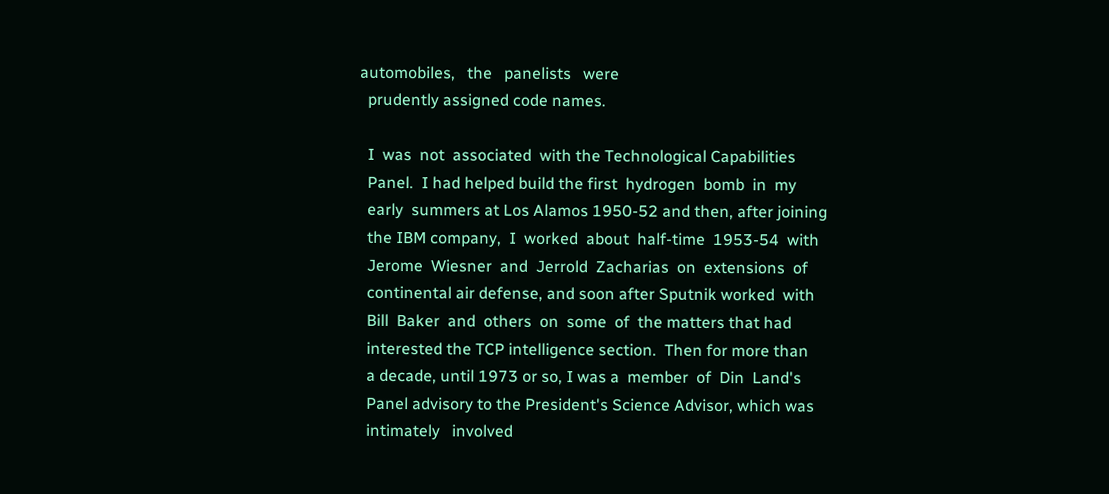automobiles,   the   panelists   were
  prudently assigned code names.

  I  was  not  associated  with the Technological Capabilities
  Panel.  I had helped build the first  hydrogen  bomb  in  my
  early  summers at Los Alamos 1950-52 and then, after joining
  the IBM company,  I  worked  about  half-time  1953-54  with
  Jerome  Wiesner  and  Jerrold  Zacharias  on  extensions  of
  continental air defense, and soon after Sputnik worked  with
  Bill  Baker  and  others  on  some  of  the matters that had
  interested the TCP intelligence section.  Then for more than
  a decade, until 1973 or so, I was a  member  of  Din  Land's
  Panel advisory to the President's Science Advisor, which was
  intimately   involved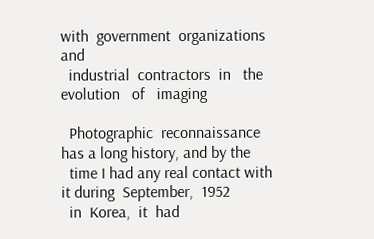with  government  organizations  and
  industrial  contractors  in   the   evolution   of   imaging

  Photographic  reconnaissance  has a long history, and by the
  time I had any real contact with it during  September,  1952
  in  Korea,  it  had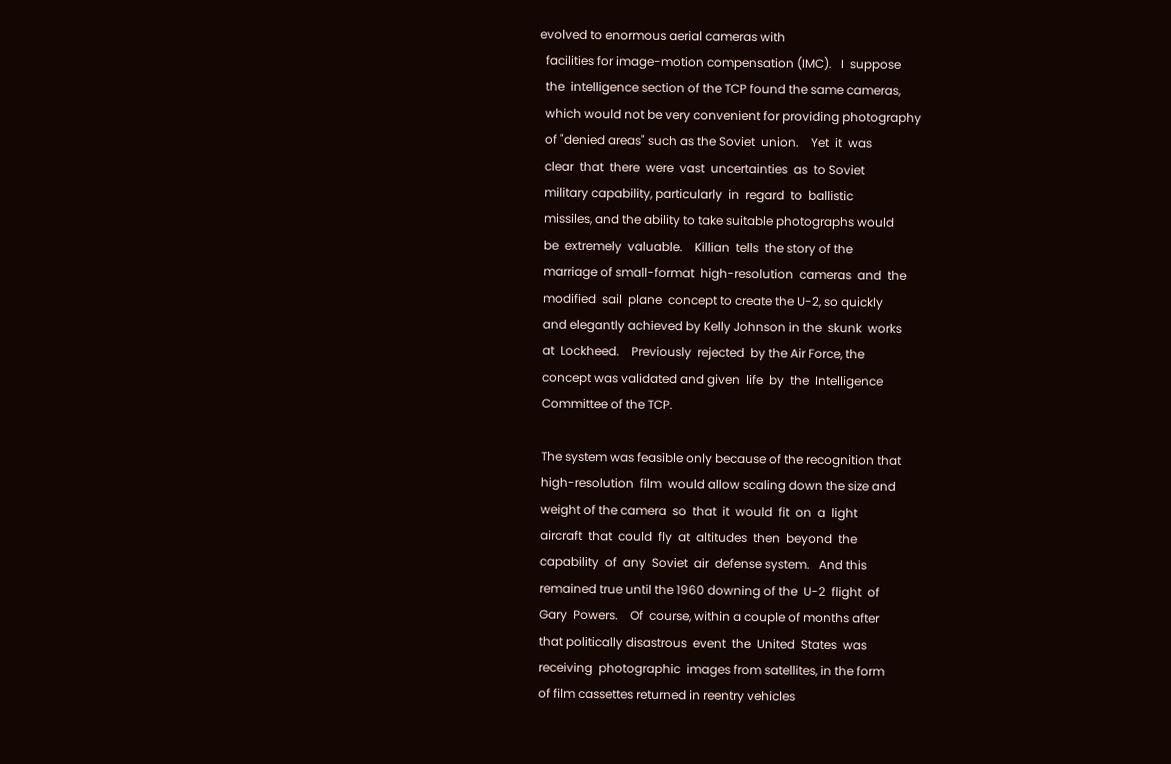evolved to enormous aerial cameras with
  facilities for image-motion compensation (IMC).   I  suppose
  the  intelligence section of the TCP found the same cameras,
  which would not be very convenient for providing photography
  of "denied areas" such as the Soviet  union.    Yet  it  was
  clear  that  there  were  vast  uncertainties  as  to Soviet
  military capability, particularly  in  regard  to  ballistic
  missiles, and the ability to take suitable photographs would
  be  extremely  valuable.    Killian  tells  the story of the
  marriage of small-format  high-resolution  cameras  and  the
  modified  sail  plane  concept to create the U-2, so quickly
  and elegantly achieved by Kelly Johnson in the  skunk  works
  at  Lockheed.    Previously  rejected  by the Air Force, the
  concept was validated and given  life  by  the  Intelligence
  Committee of the TCP.

  The system was feasible only because of the recognition that
  high-resolution  film  would allow scaling down the size and
  weight of the camera  so  that  it  would  fit  on  a  light
  aircraft  that  could  fly  at  altitudes  then  beyond  the
  capability  of  any  Soviet  air  defense system.   And this
  remained true until the 1960 downing of the  U-2  flight  of
  Gary  Powers.    Of  course, within a couple of months after
  that politically disastrous  event  the  United  States  was
  receiving  photographic  images from satellites, in the form
  of film cassettes returned in reentry vehicles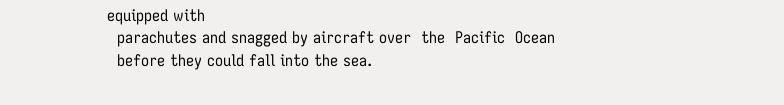equipped with
  parachutes and snagged by aircraft over  the  Pacific  Ocean
  before they could fall into the sea.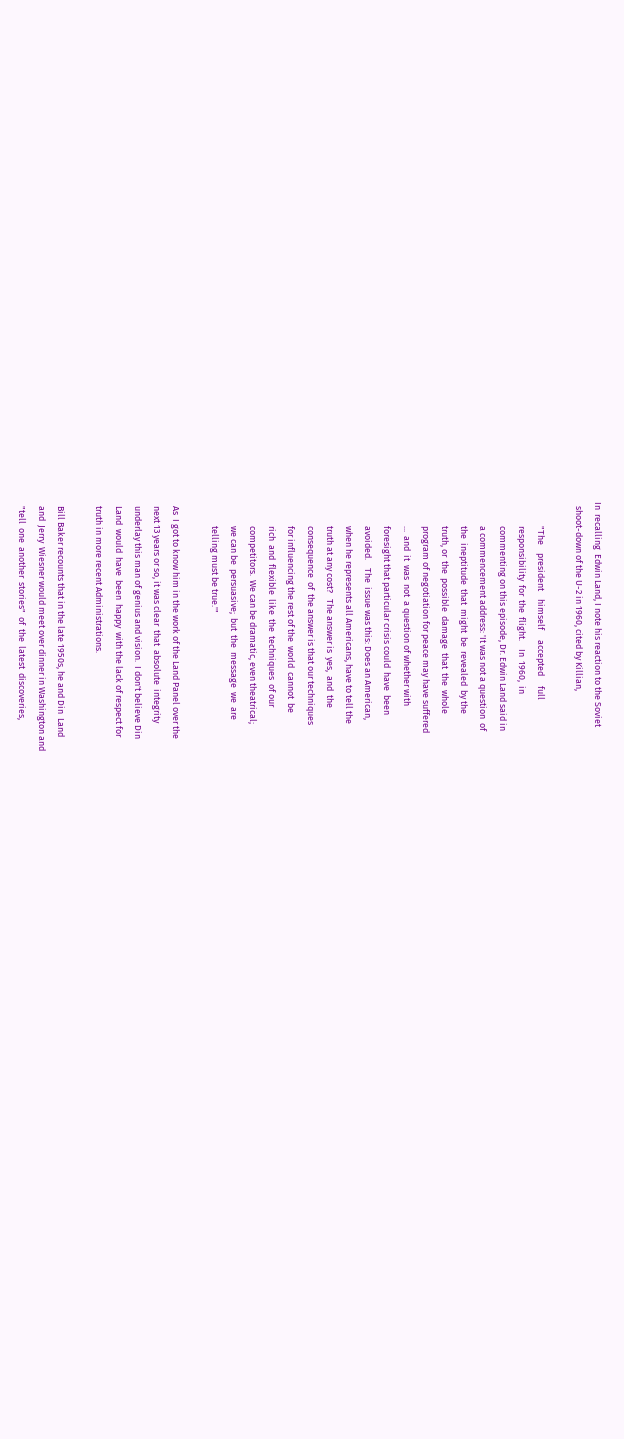In  recalling  Edwin Land, I note his reaction to the Soviet
  shoot-down of the U-2 in 1960, cited by Killian,

            "The    president    himself     accepted     full
            responsibility  for  the  flight.    In  1960,  in
            commenting on this episode, Dr. Edwin Land said in
            a commencement address: 'It was not a question  of
            the  ineptitude  that  might  be  revealed  by the
            truth, or  the  possible  damage  that  the  whole
            program of negotiation for peace may have suffered
            ...  and  it  was  not  a question of whether with
            foresight that particular crisis could  have  been
            avoided.    The  issue was this: Does an American,
            when he represents all Americans, have to tell the
            truth at any cost?   The answer is  yes,  and  the
            consequence  of  the answer is that our techniques
            for influencing the rest of the  world  cannot  be
            rich  and  flexible  like  the  techniques  of our
            competitors.  We can be dramatic, even theatrical;
            we can be  persuasive;  but  the  message  we  are
            telling must be true.'"

  As  I got to know him in the work of the Land Panel over the
  next 13 years or so, it was clear  that  absolute  integrity
  underlay this man of genius and vision.  I don't believe Din
  Land  would  have  been  happy  with the lack of respect for
  truth in more recent Administrations.

  Bill Baker recounts that in the late 1950s, he and Din  Land
  and  Jerry  Wiesner would meet over dinner in Washington and
  "tell  one  another  stories"  of  the  latest  discoveries,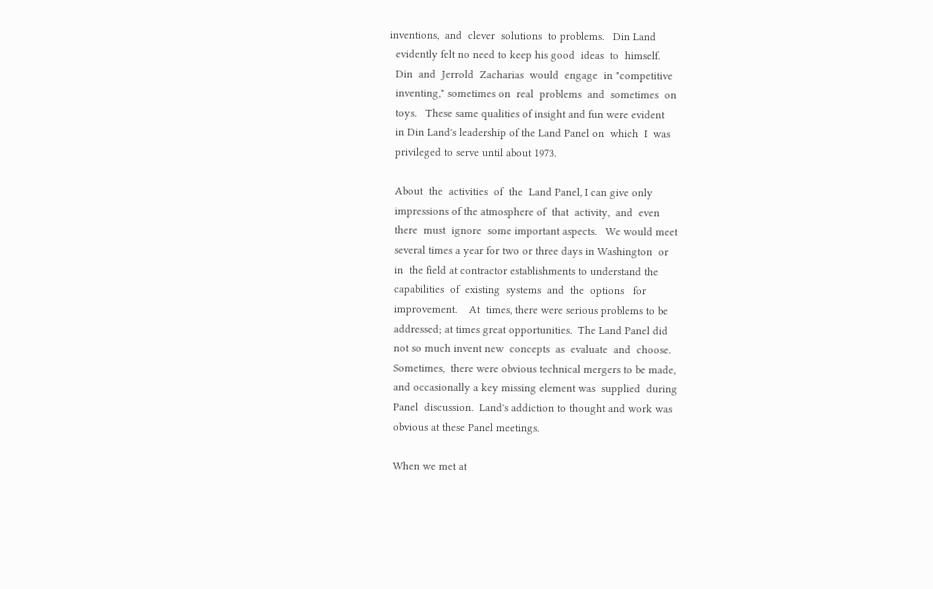inventions,  and  clever  solutions  to problems.   Din Land
  evidently felt no need to keep his good  ideas  to  himself.
  Din  and  Jerrold  Zacharias  would  engage  in "competitive
  inventing," sometimes on  real  problems  and  sometimes  on
  toys.   These same qualities of insight and fun were evident
  in Din Land's leadership of the Land Panel on  which  I  was
  privileged to serve until about 1973.

  About  the  activities  of  the  Land Panel, I can give only
  impressions of the atmosphere of  that  activity,  and  even
  there  must  ignore  some important aspects.   We would meet
  several times a year for two or three days in Washington  or
  in  the field at contractor establishments to understand the
  capabilities  of  existing  systems  and  the  options   for
  improvement.    At  times, there were serious problems to be
  addressed; at times great opportunities.  The Land Panel did
  not so much invent new  concepts  as  evaluate  and  choose.
  Sometimes,  there were obvious technical mergers to be made,
  and occasionally a key missing element was  supplied  during
  Panel  discussion.  Land's addiction to thought and work was
  obvious at these Panel meetings.

  When we met at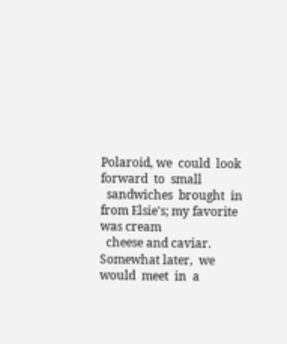Polaroid, we  could  look  forward  to  small
  sandwiches  brought  in  from Elsie's; my favorite was cream
  cheese and caviar.   Somewhat later,  we  would  meet  in  a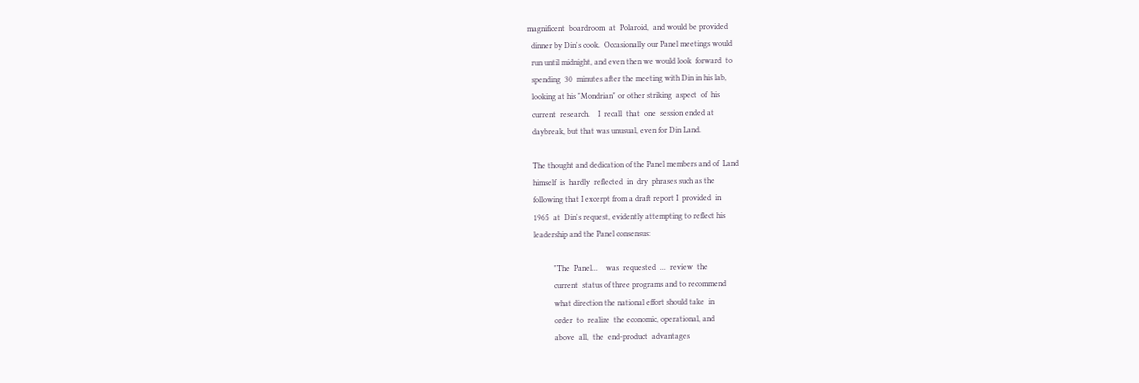magnificent  boardroom  at  Polaroid,  and would be provided
  dinner by Din's cook.  Occasionally our Panel meetings would
  run until midnight, and even then we would look  forward  to
  spending  30  minutes after the meeting with Din in his lab,
  looking at his "Mondrian" or other striking  aspect  of  his
  current  research.    I  recall  that  one  session ended at
  daybreak, but that was unusual, even for Din Land.

  The thought and dedication of the Panel members and of  Land
  himself  is  hardly  reflected  in  dry  phrases such as the
  following that I excerpt from a draft report I  provided  in
  1965  at  Din's request, evidently attempting to reflect his
  leadership and the Panel consensus:

            "The  Panel...    was  requested  ...  review  the
            current  status of three programs and to recommend
            what direction the national effort should take  in
            order  to  realize  the economic, operational, and
            above  all,  the  end-product  advantages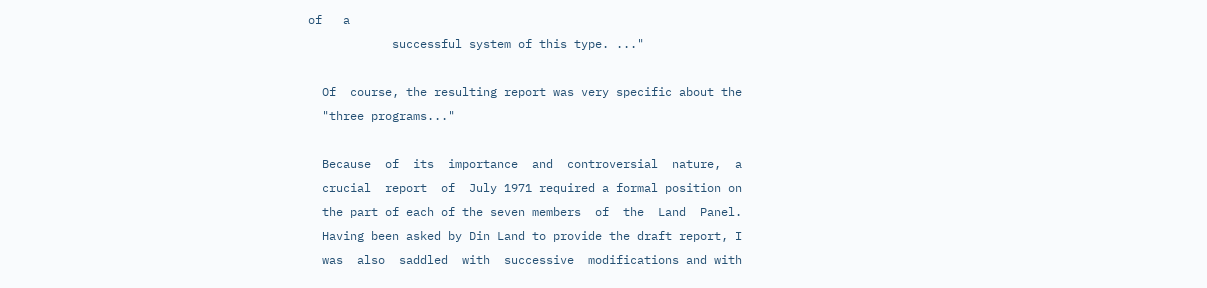of   a
            successful system of this type. ..."

  Of  course, the resulting report was very specific about the
  "three programs..."

  Because  of  its  importance  and  controversial  nature,  a
  crucial  report  of  July 1971 required a formal position on
  the part of each of the seven members  of  the  Land  Panel.
  Having been asked by Din Land to provide the draft report, I
  was  also  saddled  with  successive  modifications and with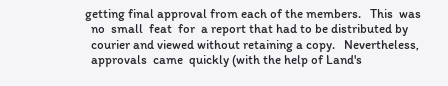getting final approval from each of the members.   This  was
  no  small  feat  for  a report that had to be distributed by
  courier and viewed without retaining a copy.   Nevertheless,
  approvals  came  quickly (with the help of Land's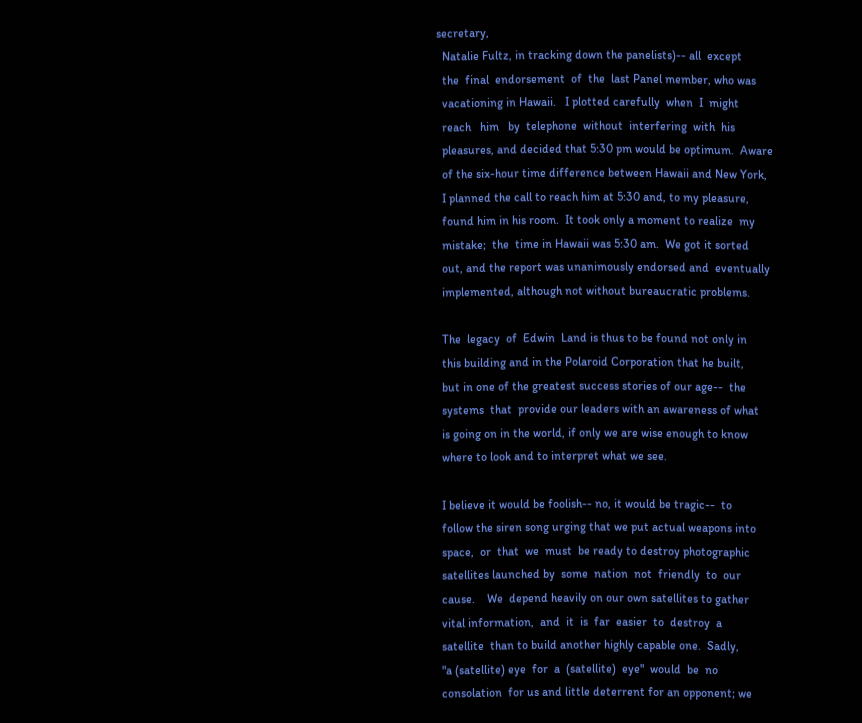secretary,
  Natalie Fultz, in tracking down the panelists)-- all  except
  the  final  endorsement  of  the  last Panel member, who was
  vacationing in Hawaii.   I plotted carefully  when  I  might
  reach   him   by  telephone  without  interfering  with  his
  pleasures, and decided that 5:30 pm would be optimum.  Aware
  of the six-hour time difference between Hawaii and New York,
  I planned the call to reach him at 5:30 and, to my pleasure,
  found him in his room.  It took only a moment to realize  my
  mistake;  the  time in Hawaii was 5:30 am.  We got it sorted
  out, and the report was unanimously endorsed and  eventually
  implemented, although not without bureaucratic problems.

  The  legacy  of  Edwin  Land is thus to be found not only in
  this building and in the Polaroid Corporation that he built,
  but in one of the greatest success stories of our age--  the
  systems  that  provide our leaders with an awareness of what
  is going on in the world, if only we are wise enough to know
  where to look and to interpret what we see.

  I believe it would be foolish-- no, it would be tragic--  to
  follow the siren song urging that we put actual weapons into
  space,  or  that  we  must  be ready to destroy photographic
  satellites launched by  some  nation  not  friendly  to  our
  cause.    We  depend heavily on our own satellites to gather
  vital information,  and  it  is  far  easier  to  destroy  a
  satellite  than to build another highly capable one.  Sadly,
  "a (satellite) eye  for  a  (satellite)  eye"  would  be  no
  consolation  for us and little deterrent for an opponent; we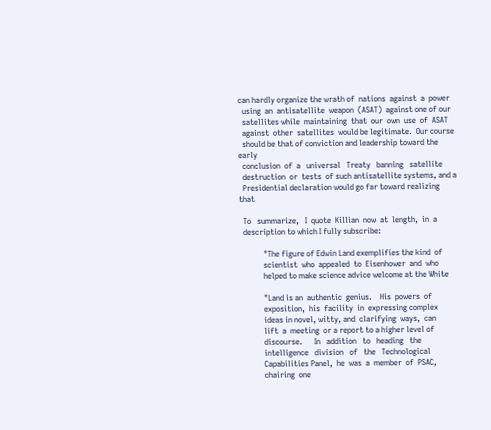can hardly organize the wrath of  nations  against  a  power
  using  an  antisatellite  weapon  (ASAT)  against one of our
  satellites while  maintaining  that  our  own  use  of  ASAT
  against  other  satellites  would be legitimate.  Our course
  should be that of conviction and leadership toward the early
  conclusion  of  a   universal   Treaty   banning   satellite
  destruction  or  tests  of such antisatellite systems, and a
  Presidential declaration would go far toward realizing  that

  To   summarize,   I  quote  Killian  now  at  length,  in  a
  description to which I fully subscribe:

            "The figure of Edwin Land exemplifies the kind  of
            scientist  who  appealed  to  Eisenhower  and  who
            helped to make science advice welcome at the White

            "Land is an  authentic  genius.    His  powers  of
            exposition,  his  facility  in  expressing complex
            ideas in novel, witty, and  clarifying  ways,  can
            lift  a  meeting  or a report to a higher level of
            discourse.      In   addition   to   heading   the
            intelligence   division   of   the   Technological
            Capabilities Panel,  he  was  a  member  of  PSAC,
            chairing  one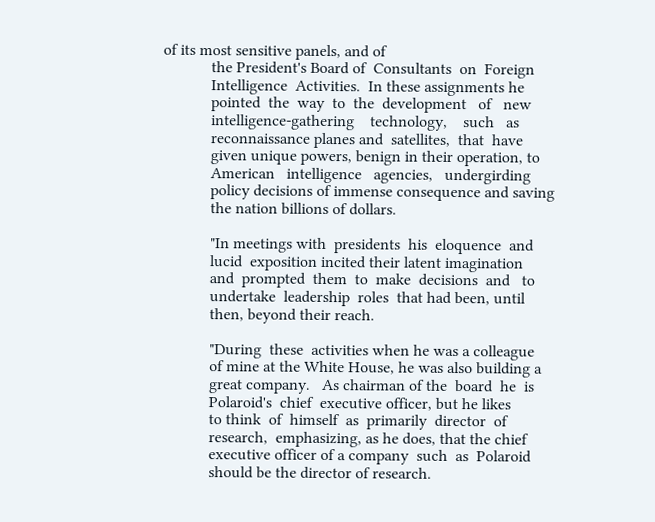of its most sensitive panels, and of
            the President's Board of  Consultants  on  Foreign
            Intelligence  Activities.  In these assignments he
            pointed  the  way  to  the  development   of   new
            intelligence-gathering    technology,    such   as
            reconnaissance planes and  satellites,  that  have
            given unique powers, benign in their operation, to
            American   intelligence   agencies,   undergirding
            policy decisions of immense consequence and saving
            the nation billions of dollars.

            "In meetings with  presidents  his  eloquence  and
            lucid  exposition incited their latent imagination
            and  prompted  them  to  make  decisions  and   to
            undertake  leadership  roles  that had been, until
            then, beyond their reach.

            "During  these  activities when he was a colleague
            of mine at the White House, he was also building a
            great company.   As chairman of the  board  he  is
            Polaroid's  chief  executive officer, but he likes
            to think  of  himself  as  primarily  director  of
            research,  emphasizing, as he does, that the chief
            executive officer of a company  such  as  Polaroid
            should be the director of research.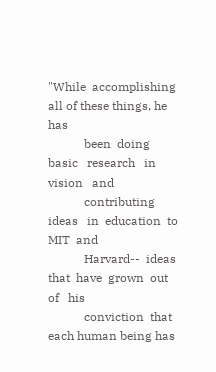"While  accomplishing  all of these things, he has
            been  doing   basic   research   in   vision   and
            contributing   ideas   in  education  to  MIT  and
            Harvard--  ideas  that  have  grown  out  of   his
            conviction  that  each human being has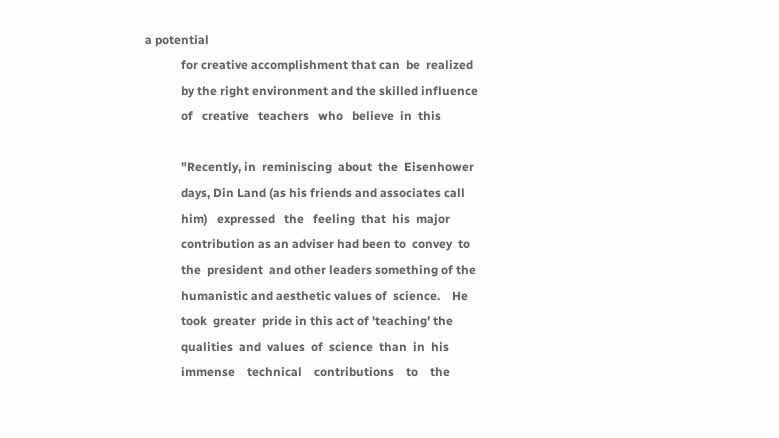a potential
            for creative accomplishment that can  be  realized
            by the right environment and the skilled influence
            of   creative   teachers   who   believe  in  this

            "Recently, in  reminiscing  about  the  Eisenhower
            days, Din Land (as his friends and associates call
            him)   expressed   the   feeling  that  his  major
            contribution as an adviser had been to  convey  to
            the  president  and other leaders something of the
            humanistic and aesthetic values of  science.    He
            took  greater  pride in this act of 'teaching' the
            qualities  and  values  of  science  than  in  his
            immense    technical    contributions    to    the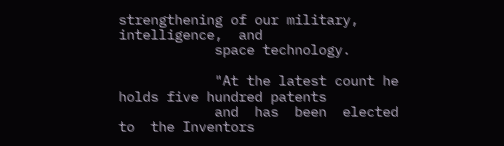strengthening of our military,  intelligence,  and
            space technology.

            "At the latest count he holds five hundred patents
            and  has  been  elected  to  the Inventors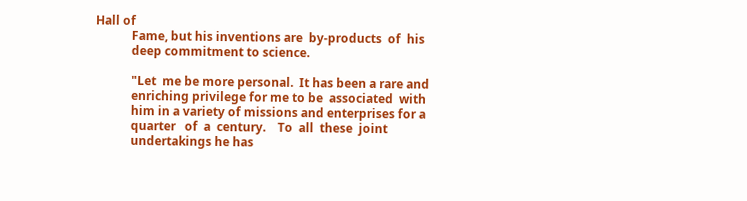Hall of
            Fame, but his inventions are  by-products  of  his
            deep commitment to science.

            "Let  me be more personal.  It has been a rare and
            enriching privilege for me to be  associated  with
            him in a variety of missions and enterprises for a
            quarter   of  a  century.    To  all  these  joint
            undertakings he has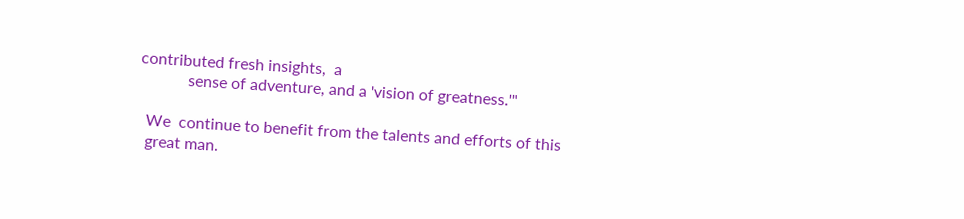contributed fresh insights,  a
            sense of adventure, and a 'vision of greatness.'"

  We  continue to benefit from the talents and efforts of this
  great man.